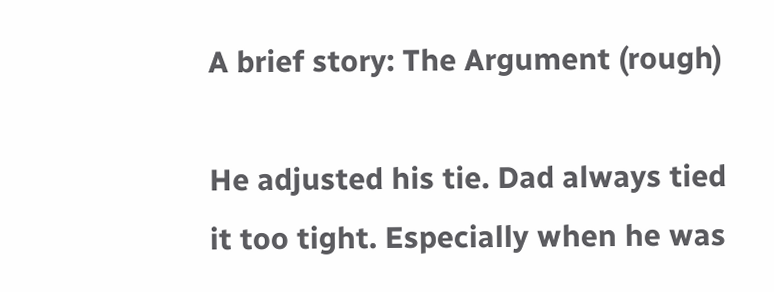A brief story: The Argument (rough)

He adjusted his tie. Dad always tied it too tight. Especially when he was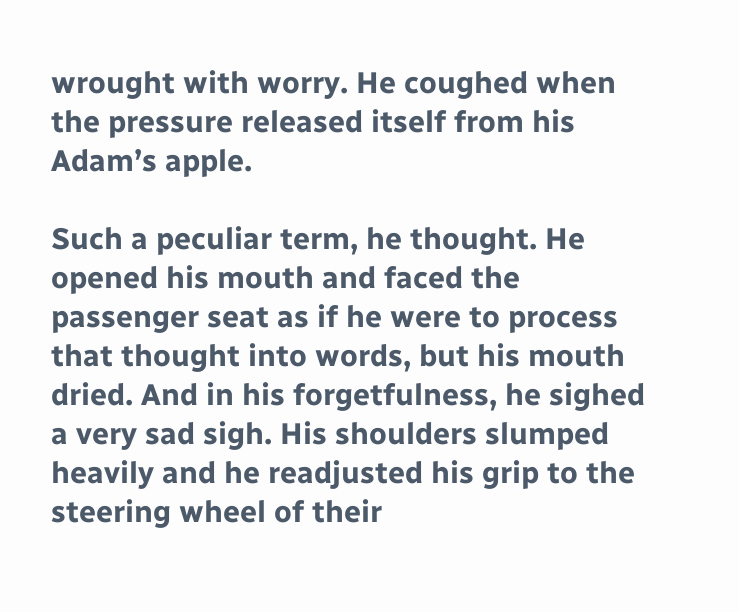wrought with worry. He coughed when the pressure released itself from his Adam’s apple.

Such a peculiar term, he thought. He opened his mouth and faced the passenger seat as if he were to process that thought into words, but his mouth dried. And in his forgetfulness, he sighed a very sad sigh. His shoulders slumped heavily and he readjusted his grip to the steering wheel of their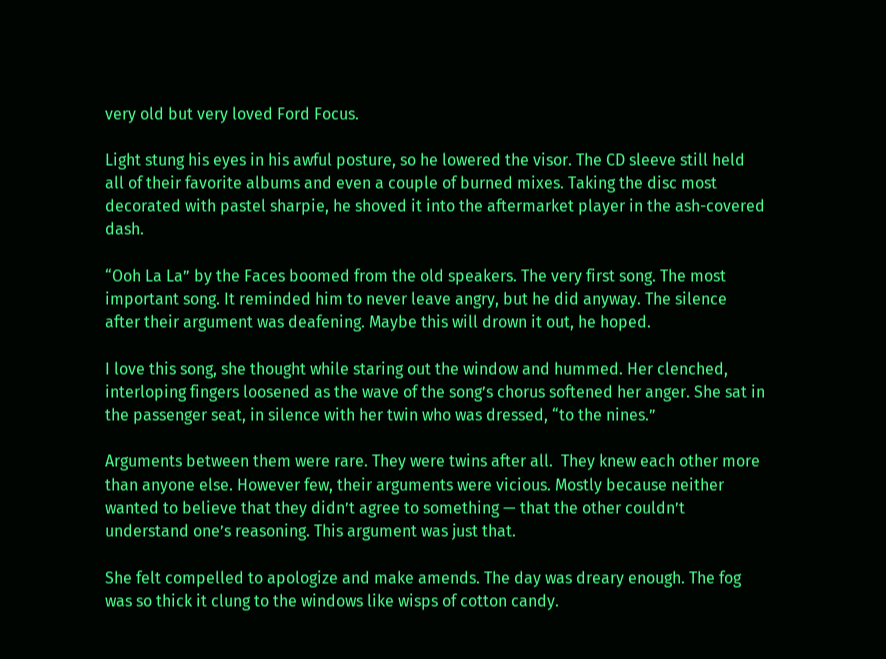very old but very loved Ford Focus.

Light stung his eyes in his awful posture, so he lowered the visor. The CD sleeve still held all of their favorite albums and even a couple of burned mixes. Taking the disc most decorated with pastel sharpie, he shoved it into the aftermarket player in the ash-covered dash.

“Ooh La La” by the Faces boomed from the old speakers. The very first song. The most important song. It reminded him to never leave angry, but he did anyway. The silence after their argument was deafening. Maybe this will drown it out, he hoped.

I love this song, she thought while staring out the window and hummed. Her clenched, interloping fingers loosened as the wave of the song’s chorus softened her anger. She sat in the passenger seat, in silence with her twin who was dressed, “to the nines.”

Arguments between them were rare. They were twins after all.  They knew each other more than anyone else. However few, their arguments were vicious. Mostly because neither wanted to believe that they didn’t agree to something — that the other couldn’t understand one’s reasoning. This argument was just that.

She felt compelled to apologize and make amends. The day was dreary enough. The fog was so thick it clung to the windows like wisps of cotton candy.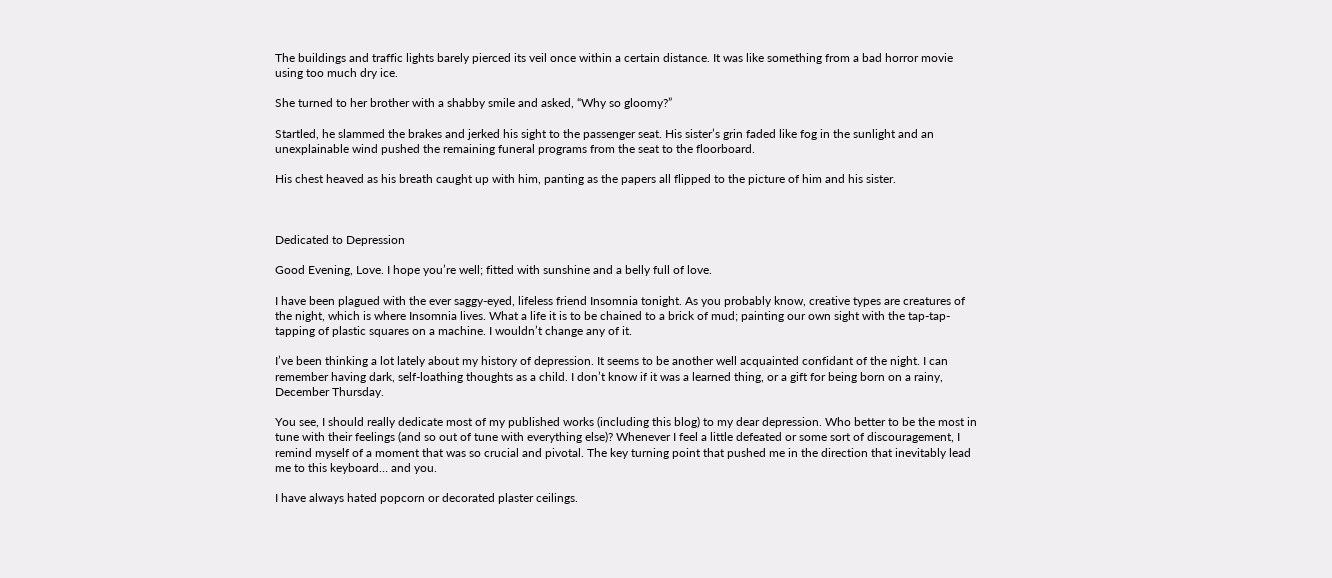The buildings and traffic lights barely pierced its veil once within a certain distance. It was like something from a bad horror movie using too much dry ice.

She turned to her brother with a shabby smile and asked, “Why so gloomy?”

Startled, he slammed the brakes and jerked his sight to the passenger seat. His sister’s grin faded like fog in the sunlight and an unexplainable wind pushed the remaining funeral programs from the seat to the floorboard.

His chest heaved as his breath caught up with him, panting as the papers all flipped to the picture of him and his sister.



Dedicated to Depression

Good Evening, Love. I hope you’re well; fitted with sunshine and a belly full of love.

I have been plagued with the ever saggy-eyed, lifeless friend Insomnia tonight. As you probably know, creative types are creatures of the night, which is where Insomnia lives. What a life it is to be chained to a brick of mud; painting our own sight with the tap-tap-tapping of plastic squares on a machine. I wouldn’t change any of it.

I’ve been thinking a lot lately about my history of depression. It seems to be another well acquainted confidant of the night. I can remember having dark, self-loathing thoughts as a child. I don’t know if it was a learned thing, or a gift for being born on a rainy, December Thursday.

You see, I should really dedicate most of my published works (including this blog) to my dear depression. Who better to be the most in tune with their feelings (and so out of tune with everything else)? Whenever I feel a little defeated or some sort of discouragement, I remind myself of a moment that was so crucial and pivotal. The key turning point that pushed me in the direction that inevitably lead me to this keyboard… and you.

I have always hated popcorn or decorated plaster ceilings.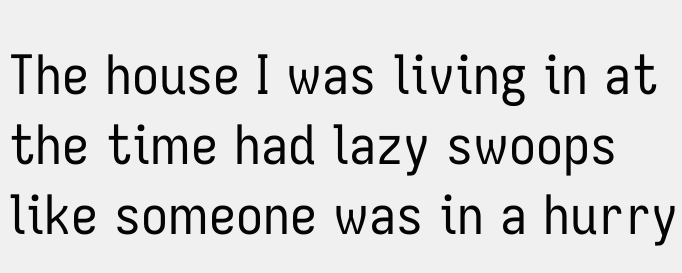The house I was living in at the time had lazy swoops like someone was in a hurry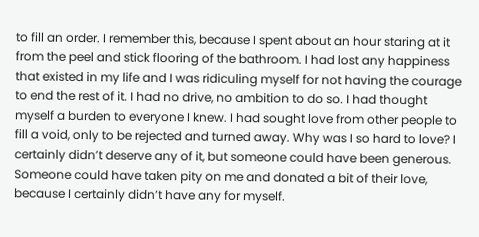to fill an order. I remember this, because I spent about an hour staring at it from the peel and stick flooring of the bathroom. I had lost any happiness that existed in my life and I was ridiculing myself for not having the courage to end the rest of it. I had no drive, no ambition to do so. I had thought myself a burden to everyone I knew. I had sought love from other people to fill a void, only to be rejected and turned away. Why was I so hard to love? I certainly didn’t deserve any of it, but someone could have been generous. Someone could have taken pity on me and donated a bit of their love, because I certainly didn’t have any for myself.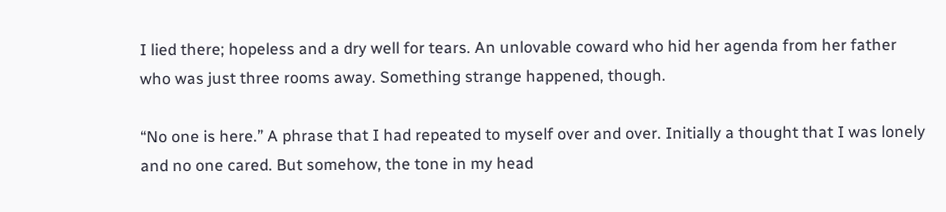I lied there; hopeless and a dry well for tears. An unlovable coward who hid her agenda from her father who was just three rooms away. Something strange happened, though.

“No one is here.” A phrase that I had repeated to myself over and over. Initially a thought that I was lonely and no one cared. But somehow, the tone in my head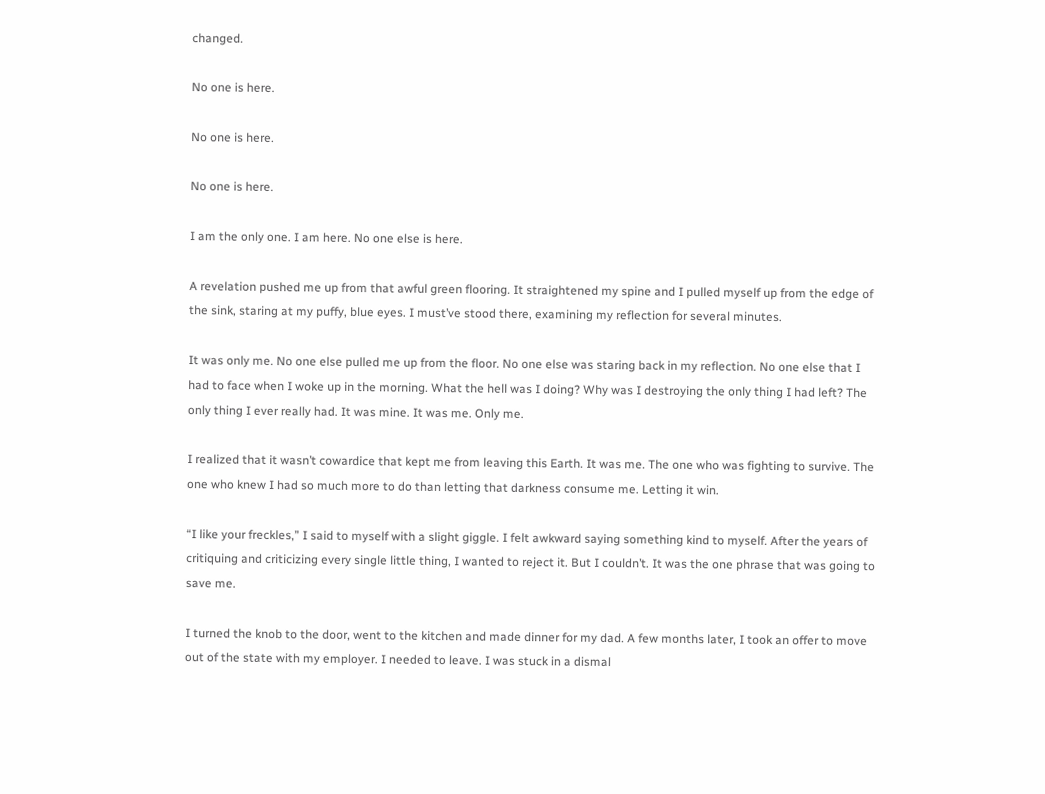changed.

No one is here.

No one is here.

No one is here.

I am the only one. I am here. No one else is here.

A revelation pushed me up from that awful green flooring. It straightened my spine and I pulled myself up from the edge of the sink, staring at my puffy, blue eyes. I must’ve stood there, examining my reflection for several minutes.

It was only me. No one else pulled me up from the floor. No one else was staring back in my reflection. No one else that I had to face when I woke up in the morning. What the hell was I doing? Why was I destroying the only thing I had left? The only thing I ever really had. It was mine. It was me. Only me.

I realized that it wasn’t cowardice that kept me from leaving this Earth. It was me. The one who was fighting to survive. The one who knew I had so much more to do than letting that darkness consume me. Letting it win.

“I like your freckles,” I said to myself with a slight giggle. I felt awkward saying something kind to myself. After the years of critiquing and criticizing every single little thing, I wanted to reject it. But I couldn’t. It was the one phrase that was going to save me.

I turned the knob to the door, went to the kitchen and made dinner for my dad. A few months later, I took an offer to move out of the state with my employer. I needed to leave. I was stuck in a dismal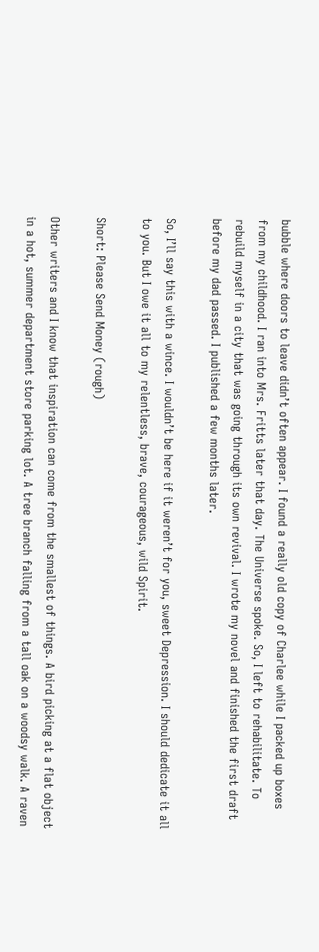bubble where doors to leave didn’t often appear. I found a really old copy of Charlee while I packed up boxes from my childhood. I ran into Mrs. Fritts later that day. The Universe spoke. So, I left to rehabilitate. To rebuild myself in a city that was going through its own revival. I wrote my novel and finished the first draft before my dad passed. I published a few months later.

So, I’ll say this with a wince. I wouldn’t be here if it weren’t for you, sweet Depression. I should dedicate it all to you. But I owe it all to my relentless, brave, courageous, wild Spirit.

Short: Please Send Money (rough)

Other writers and I know that inspiration can come from the smallest of things. A bird picking at a flat object in a hot, summer department store parking lot. A tree branch falling from a tall oak on a woodsy walk. A raven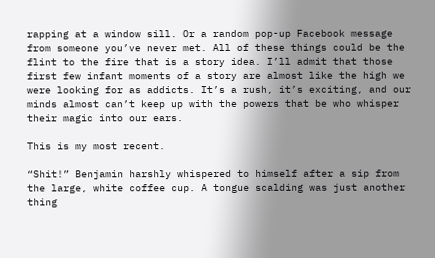rapping at a window sill. Or a random pop-up Facebook message from someone you’ve never met. All of these things could be the flint to the fire that is a story idea. I’ll admit that those first few infant moments of a story are almost like the high we were looking for as addicts. It’s a rush, it’s exciting, and our minds almost can’t keep up with the powers that be who whisper their magic into our ears.

This is my most recent.

“Shit!” Benjamin harshly whispered to himself after a sip from the large, white coffee cup. A tongue scalding was just another thing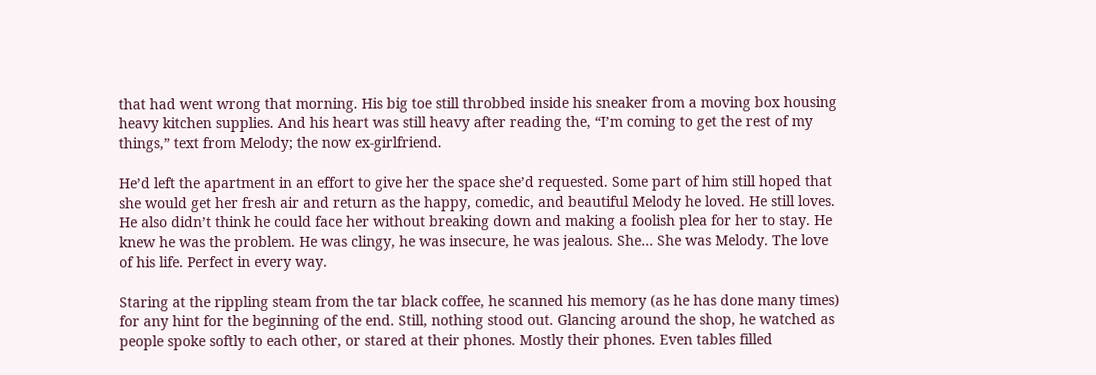that had went wrong that morning. His big toe still throbbed inside his sneaker from a moving box housing heavy kitchen supplies. And his heart was still heavy after reading the, “I’m coming to get the rest of my things,” text from Melody; the now ex-girlfriend.

He’d left the apartment in an effort to give her the space she’d requested. Some part of him still hoped that she would get her fresh air and return as the happy, comedic, and beautiful Melody he loved. He still loves. He also didn’t think he could face her without breaking down and making a foolish plea for her to stay. He knew he was the problem. He was clingy, he was insecure, he was jealous. She… She was Melody. The love of his life. Perfect in every way.

Staring at the rippling steam from the tar black coffee, he scanned his memory (as he has done many times) for any hint for the beginning of the end. Still, nothing stood out. Glancing around the shop, he watched as people spoke softly to each other, or stared at their phones. Mostly their phones. Even tables filled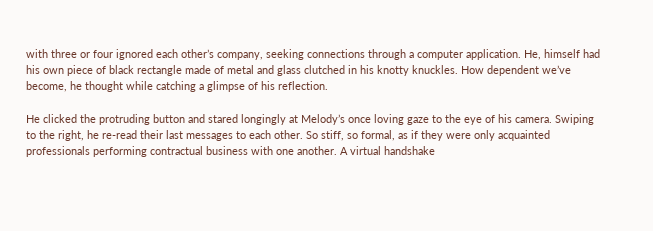with three or four ignored each other’s company, seeking connections through a computer application. He, himself had his own piece of black rectangle made of metal and glass clutched in his knotty knuckles. How dependent we’ve become, he thought while catching a glimpse of his reflection.

He clicked the protruding button and stared longingly at Melody’s once loving gaze to the eye of his camera. Swiping to the right, he re-read their last messages to each other. So stiff, so formal, as if they were only acquainted professionals performing contractual business with one another. A virtual handshake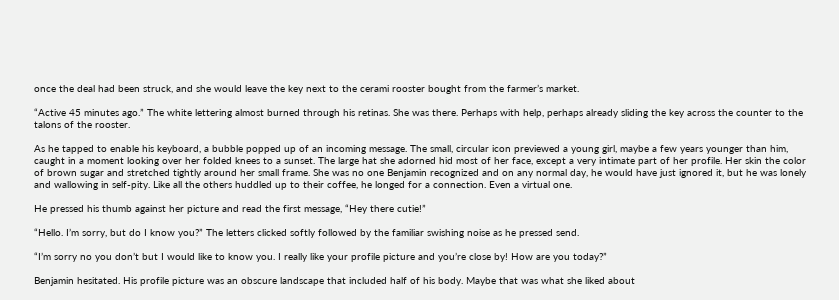once the deal had been struck, and she would leave the key next to the cerami rooster bought from the farmer’s market.

“Active 45 minutes ago.” The white lettering almost burned through his retinas. She was there. Perhaps with help, perhaps already sliding the key across the counter to the talons of the rooster.

As he tapped to enable his keyboard, a bubble popped up of an incoming message. The small, circular icon previewed a young girl, maybe a few years younger than him, caught in a moment looking over her folded knees to a sunset. The large hat she adorned hid most of her face, except a very intimate part of her profile. Her skin the color of brown sugar and stretched tightly around her small frame. She was no one Benjamin recognized and on any normal day, he would have just ignored it, but he was lonely and wallowing in self-pity. Like all the others huddled up to their coffee, he longed for a connection. Even a virtual one.

He pressed his thumb against her picture and read the first message, “Hey there cutie!”

“Hello. I’m sorry, but do I know you?” The letters clicked softly followed by the familiar swishing noise as he pressed send.

“I’m sorry no you don’t but I would like to know you. I really like your profile picture and you’re close by! How are you today?”

Benjamin hesitated. His profile picture was an obscure landscape that included half of his body. Maybe that was what she liked about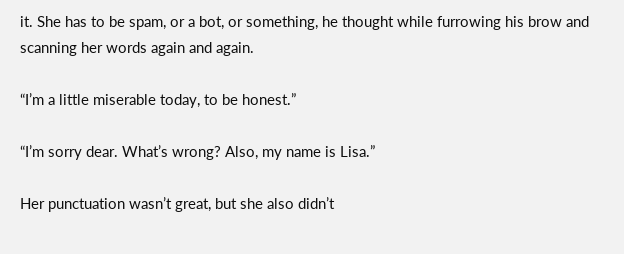it. She has to be spam, or a bot, or something, he thought while furrowing his brow and scanning her words again and again.

“I’m a little miserable today, to be honest.”

“I’m sorry dear. What’s wrong? Also, my name is Lisa.”

Her punctuation wasn’t great, but she also didn’t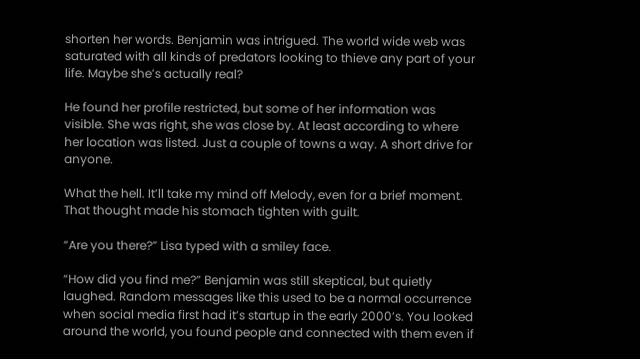shorten her words. Benjamin was intrigued. The world wide web was saturated with all kinds of predators looking to thieve any part of your life. Maybe she’s actually real?

He found her profile restricted, but some of her information was visible. She was right, she was close by. At least according to where her location was listed. Just a couple of towns a way. A short drive for anyone.

What the hell. It’ll take my mind off Melody, even for a brief moment. That thought made his stomach tighten with guilt.

“Are you there?” Lisa typed with a smiley face.

“How did you find me?” Benjamin was still skeptical, but quietly laughed. Random messages like this used to be a normal occurrence when social media first had it’s startup in the early 2000’s. You looked around the world, you found people and connected with them even if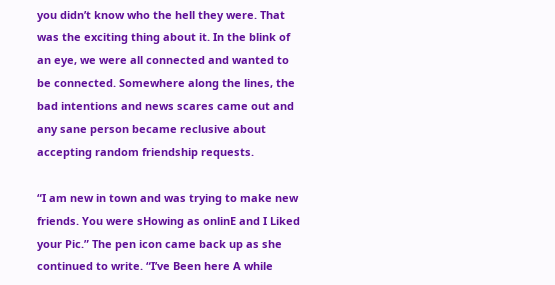you didn’t know who the hell they were. That was the exciting thing about it. In the blink of an eye, we were all connected and wanted to be connected. Somewhere along the lines, the bad intentions and news scares came out and any sane person became reclusive about accepting random friendship requests.

“I am new in town and was trying to make new friends. You were sHowing as onlinE and I Liked your Pic.” The pen icon came back up as she continued to write. “I’ve Been here A while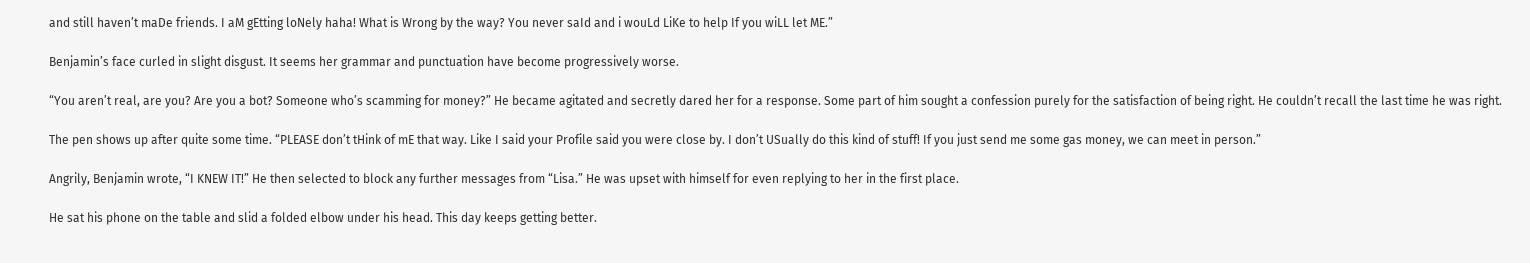and still haven’t maDe friends. I aM gEtting loNely haha! What is Wrong by the way? You never saId and i wouLd LiKe to help If you wiLL let ME.”

Benjamin’s face curled in slight disgust. It seems her grammar and punctuation have become progressively worse.

“You aren’t real, are you? Are you a bot? Someone who’s scamming for money?” He became agitated and secretly dared her for a response. Some part of him sought a confession purely for the satisfaction of being right. He couldn’t recall the last time he was right.

The pen shows up after quite some time. “PLEASE don’t tHink of mE that way. Like I said your Profile said you were close by. I don’t USually do this kind of stuff! If you just send me some gas money, we can meet in person.”

Angrily, Benjamin wrote, “I KNEW IT!” He then selected to block any further messages from “Lisa.” He was upset with himself for even replying to her in the first place.

He sat his phone on the table and slid a folded elbow under his head. This day keeps getting better.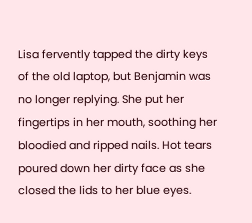Lisa fervently tapped the dirty keys of the old laptop, but Benjamin was no longer replying. She put her fingertips in her mouth, soothing her bloodied and ripped nails. Hot tears poured down her dirty face as she closed the lids to her blue eyes.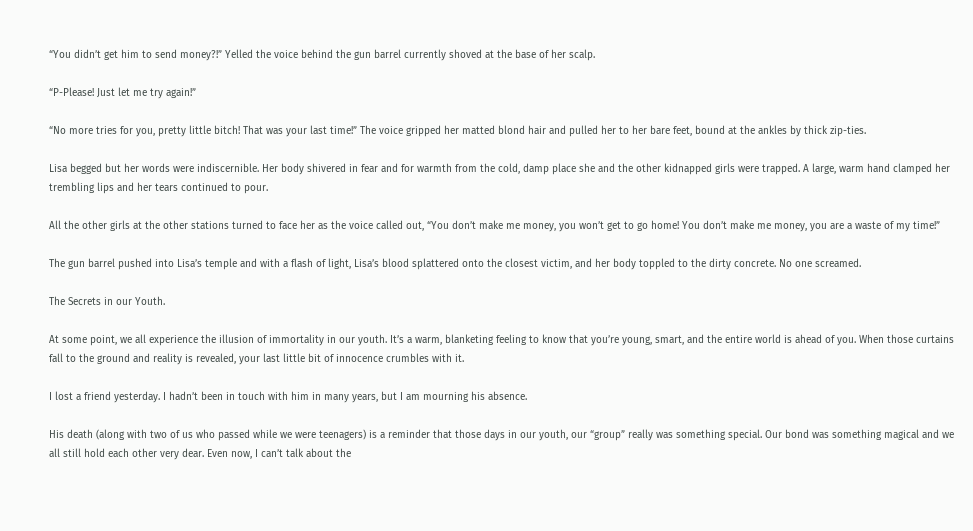“You didn’t get him to send money?!” Yelled the voice behind the gun barrel currently shoved at the base of her scalp.

“P-Please! Just let me try again!”

“No more tries for you, pretty little bitch! That was your last time!” The voice gripped her matted blond hair and pulled her to her bare feet, bound at the ankles by thick zip-ties.

Lisa begged but her words were indiscernible. Her body shivered in fear and for warmth from the cold, damp place she and the other kidnapped girls were trapped. A large, warm hand clamped her trembling lips and her tears continued to pour.

All the other girls at the other stations turned to face her as the voice called out, “You don’t make me money, you won’t get to go home! You don’t make me money, you are a waste of my time!”

The gun barrel pushed into Lisa’s temple and with a flash of light, Lisa’s blood splattered onto the closest victim, and her body toppled to the dirty concrete. No one screamed.

The Secrets in our Youth.

At some point, we all experience the illusion of immortality in our youth. It’s a warm, blanketing feeling to know that you’re young, smart, and the entire world is ahead of you. When those curtains fall to the ground and reality is revealed, your last little bit of innocence crumbles with it.

I lost a friend yesterday. I hadn’t been in touch with him in many years, but I am mourning his absence.

His death (along with two of us who passed while we were teenagers) is a reminder that those days in our youth, our “group” really was something special. Our bond was something magical and we all still hold each other very dear. Even now, I can’t talk about the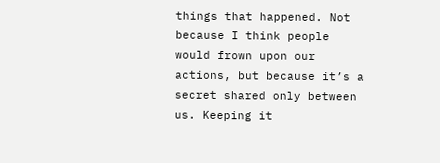things that happened. Not because I think people would frown upon our actions, but because it’s a secret shared only between us. Keeping it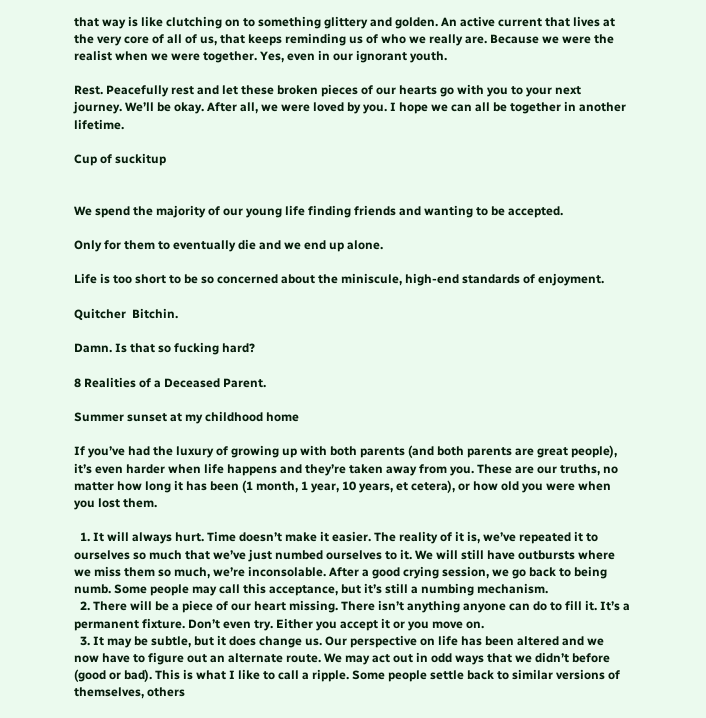that way is like clutching on to something glittery and golden. An active current that lives at the very core of all of us, that keeps reminding us of who we really are. Because we were the realist when we were together. Yes, even in our ignorant youth.

Rest. Peacefully rest and let these broken pieces of our hearts go with you to your next journey. We’ll be okay. After all, we were loved by you. I hope we can all be together in another lifetime.

Cup of suckitup


We spend the majority of our young life finding friends and wanting to be accepted.

Only for them to eventually die and we end up alone.

Life is too short to be so concerned about the miniscule, high-end standards of enjoyment.

Quitcher  Bitchin.

Damn. Is that so fucking hard?

8 Realities of a Deceased Parent.

Summer sunset at my childhood home

If you’ve had the luxury of growing up with both parents (and both parents are great people), it’s even harder when life happens and they’re taken away from you. These are our truths, no matter how long it has been (1 month, 1 year, 10 years, et cetera), or how old you were when you lost them.

  1. It will always hurt. Time doesn’t make it easier. The reality of it is, we’ve repeated it to ourselves so much that we’ve just numbed ourselves to it. We will still have outbursts where we miss them so much, we’re inconsolable. After a good crying session, we go back to being numb. Some people may call this acceptance, but it’s still a numbing mechanism.
  2. There will be a piece of our heart missing. There isn’t anything anyone can do to fill it. It’s a permanent fixture. Don’t even try. Either you accept it or you move on.
  3. It may be subtle, but it does change us. Our perspective on life has been altered and we now have to figure out an alternate route. We may act out in odd ways that we didn’t before (good or bad). This is what I like to call a ripple. Some people settle back to similar versions of themselves, others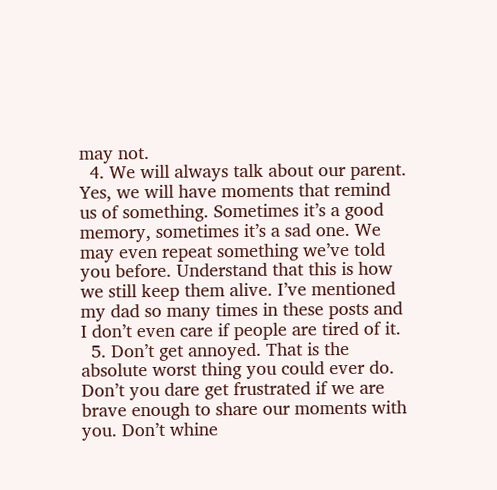may not.
  4. We will always talk about our parent. Yes, we will have moments that remind us of something. Sometimes it’s a good memory, sometimes it’s a sad one. We may even repeat something we’ve told you before. Understand that this is how we still keep them alive. I’ve mentioned my dad so many times in these posts and I don’t even care if people are tired of it.
  5. Don’t get annoyed. That is the absolute worst thing you could ever do. Don’t you dare get frustrated if we are brave enough to share our moments with you. Don’t whine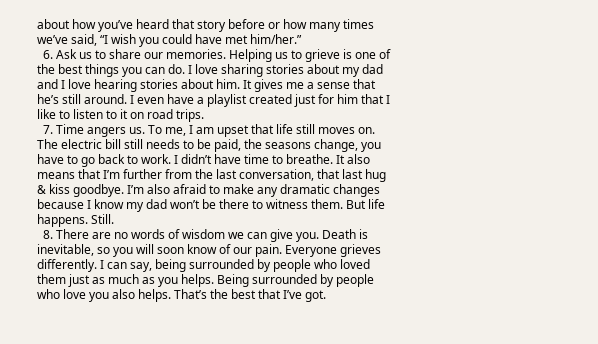about how you’ve heard that story before or how many times we’ve said, “I wish you could have met him/her.”
  6. Ask us to share our memories. Helping us to grieve is one of the best things you can do. I love sharing stories about my dad and I love hearing stories about him. It gives me a sense that he’s still around. I even have a playlist created just for him that I like to listen to it on road trips.
  7. Time angers us. To me, I am upset that life still moves on. The electric bill still needs to be paid, the seasons change, you have to go back to work. I didn’t have time to breathe. It also means that I’m further from the last conversation, that last hug & kiss goodbye. I’m also afraid to make any dramatic changes because I know my dad won’t be there to witness them. But life happens. Still.
  8. There are no words of wisdom we can give you. Death is inevitable, so you will soon know of our pain. Everyone grieves differently. I can say, being surrounded by people who loved them just as much as you helps. Being surrounded by people who love you also helps. That’s the best that I’ve got.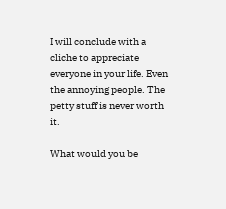I will conclude with a cliche to appreciate everyone in your life. Even the annoying people. The petty stuff is never worth it.

What would you be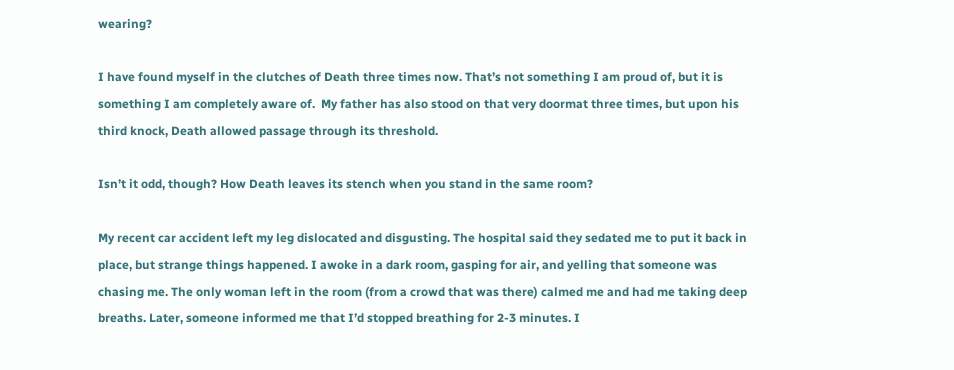wearing?

I have found myself in the clutches of Death three times now. That’s not something I am proud of, but it is something I am completely aware of.  My father has also stood on that very doormat three times, but upon his third knock, Death allowed passage through its threshold.

Isn’t it odd, though? How Death leaves its stench when you stand in the same room?

My recent car accident left my leg dislocated and disgusting. The hospital said they sedated me to put it back in place, but strange things happened. I awoke in a dark room, gasping for air, and yelling that someone was chasing me. The only woman left in the room (from a crowd that was there) calmed me and had me taking deep breaths. Later, someone informed me that I’d stopped breathing for 2-3 minutes. I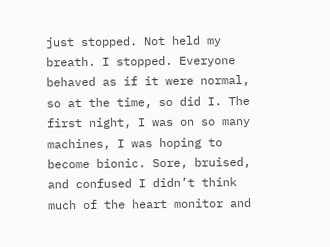just stopped. Not held my breath. I stopped. Everyone behaved as if it were normal, so at the time, so did I. The first night, I was on so many machines, I was hoping to become bionic. Sore, bruised, and confused I didn’t think much of the heart monitor and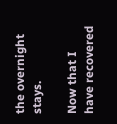the overnight stays.

Now that I have recovered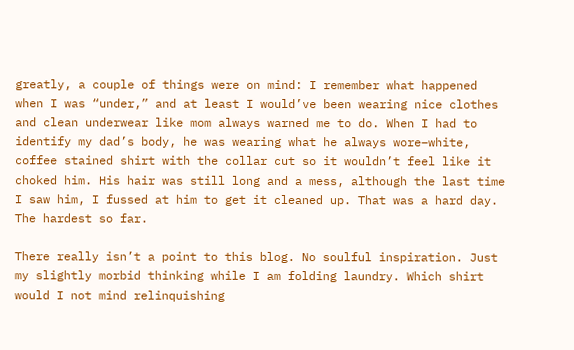greatly, a couple of things were on mind: I remember what happened when I was “under,” and at least I would’ve been wearing nice clothes and clean underwear like mom always warned me to do. When I had to identify my dad’s body, he was wearing what he always wore–white, coffee stained shirt with the collar cut so it wouldn’t feel like it choked him. His hair was still long and a mess, although the last time I saw him, I fussed at him to get it cleaned up. That was a hard day. The hardest so far.

There really isn’t a point to this blog. No soulful inspiration. Just my slightly morbid thinking while I am folding laundry. Which shirt would I not mind relinquishing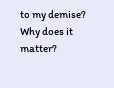to my demise? Why does it matter?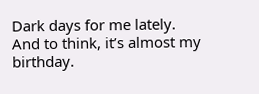Dark days for me lately. And to think, it’s almost my birthday.